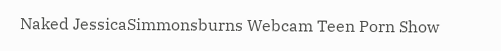Naked JessicaSimmonsburns Webcam Teen Porn Show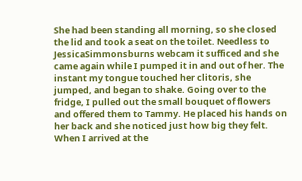She had been standing all morning, so she closed the lid and took a seat on the toilet. Needless to JessicaSimmonsburns webcam it sufficed and she came again while I pumped it in and out of her. The instant my tongue touched her clitoris, she jumped, and began to shake. Going over to the fridge, I pulled out the small bouquet of flowers and offered them to Tammy. He placed his hands on her back and she noticed just how big they felt. When I arrived at the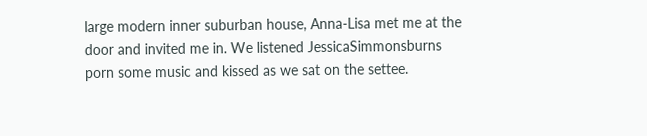large modern inner suburban house, Anna-Lisa met me at the door and invited me in. We listened JessicaSimmonsburns porn some music and kissed as we sat on the settee.